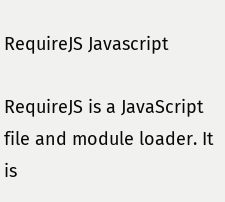RequireJS Javascript

RequireJS is a JavaScript file and module loader. It is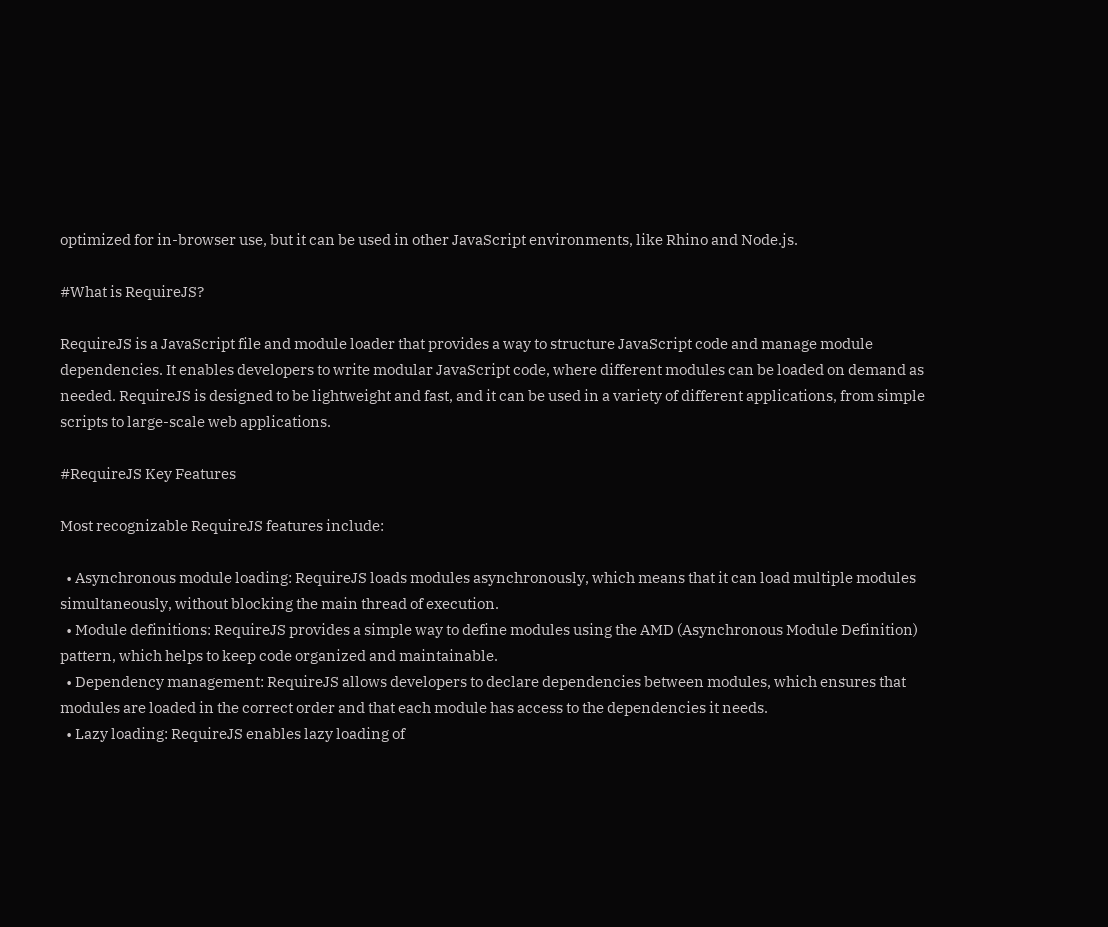optimized for in-browser use, but it can be used in other JavaScript environments, like Rhino and Node.js.

#What is RequireJS?

RequireJS is a JavaScript file and module loader that provides a way to structure JavaScript code and manage module dependencies. It enables developers to write modular JavaScript code, where different modules can be loaded on demand as needed. RequireJS is designed to be lightweight and fast, and it can be used in a variety of different applications, from simple scripts to large-scale web applications.

#RequireJS Key Features

Most recognizable RequireJS features include:

  • Asynchronous module loading: RequireJS loads modules asynchronously, which means that it can load multiple modules simultaneously, without blocking the main thread of execution.
  • Module definitions: RequireJS provides a simple way to define modules using the AMD (Asynchronous Module Definition) pattern, which helps to keep code organized and maintainable.
  • Dependency management: RequireJS allows developers to declare dependencies between modules, which ensures that modules are loaded in the correct order and that each module has access to the dependencies it needs.
  • Lazy loading: RequireJS enables lazy loading of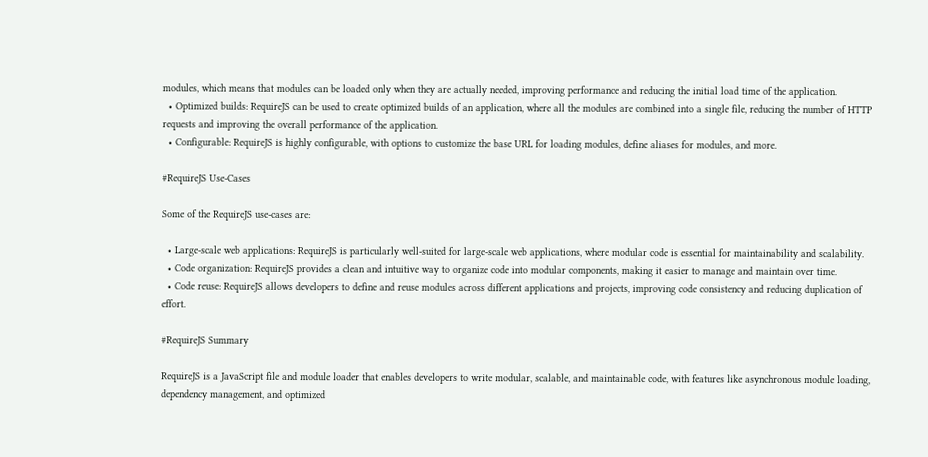modules, which means that modules can be loaded only when they are actually needed, improving performance and reducing the initial load time of the application.
  • Optimized builds: RequireJS can be used to create optimized builds of an application, where all the modules are combined into a single file, reducing the number of HTTP requests and improving the overall performance of the application.
  • Configurable: RequireJS is highly configurable, with options to customize the base URL for loading modules, define aliases for modules, and more.

#RequireJS Use-Cases

Some of the RequireJS use-cases are:

  • Large-scale web applications: RequireJS is particularly well-suited for large-scale web applications, where modular code is essential for maintainability and scalability.
  • Code organization: RequireJS provides a clean and intuitive way to organize code into modular components, making it easier to manage and maintain over time.
  • Code reuse: RequireJS allows developers to define and reuse modules across different applications and projects, improving code consistency and reducing duplication of effort.

#RequireJS Summary

RequireJS is a JavaScript file and module loader that enables developers to write modular, scalable, and maintainable code, with features like asynchronous module loading, dependency management, and optimized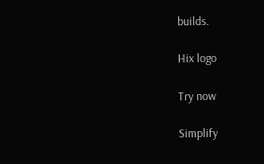builds.

Hix logo

Try now

Simplify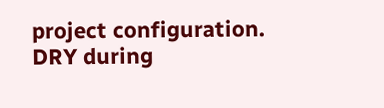project configuration.
DRY during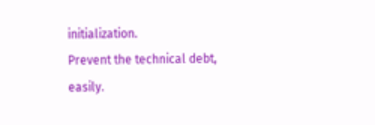initialization.
Prevent the technical debt, easily.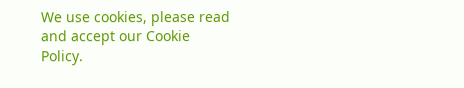We use cookies, please read and accept our Cookie Policy.